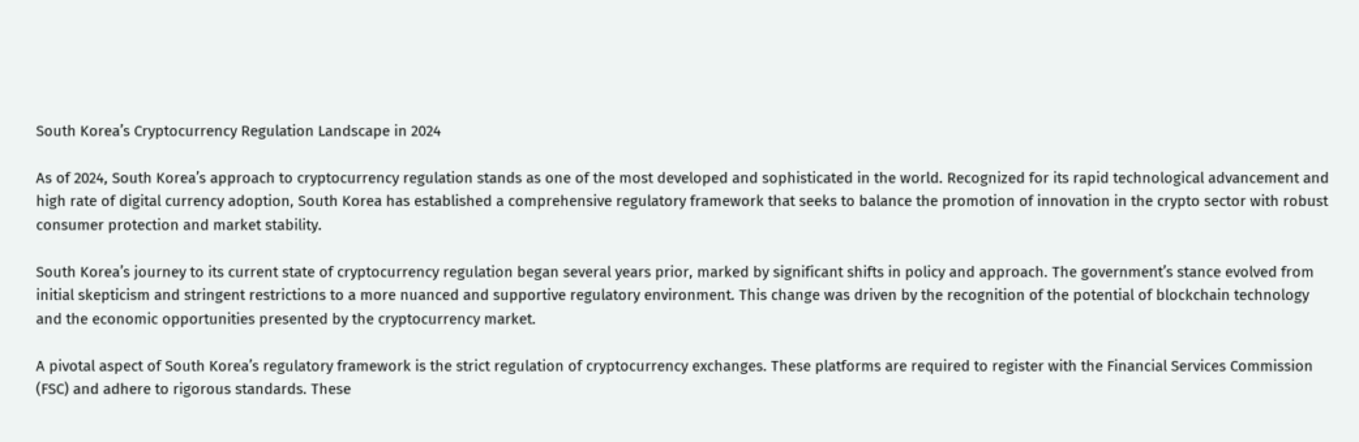South Korea’s Cryptocurrency Regulation Landscape in 2024

As of 2024, South Korea’s approach to cryptocurrency regulation stands as one of the most developed and sophisticated in the world. Recognized for its rapid technological advancement and high rate of digital currency adoption, South Korea has established a comprehensive regulatory framework that seeks to balance the promotion of innovation in the crypto sector with robust consumer protection and market stability.

South Korea’s journey to its current state of cryptocurrency regulation began several years prior, marked by significant shifts in policy and approach. The government’s stance evolved from initial skepticism and stringent restrictions to a more nuanced and supportive regulatory environment. This change was driven by the recognition of the potential of blockchain technology and the economic opportunities presented by the cryptocurrency market.

A pivotal aspect of South Korea’s regulatory framework is the strict regulation of cryptocurrency exchanges. These platforms are required to register with the Financial Services Commission (FSC) and adhere to rigorous standards. These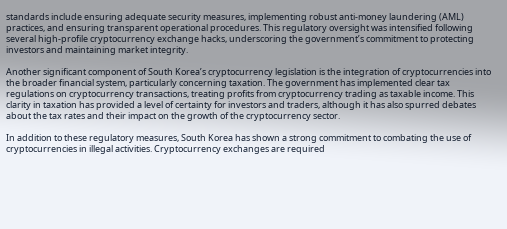standards include ensuring adequate security measures, implementing robust anti-money laundering (AML) practices, and ensuring transparent operational procedures. This regulatory oversight was intensified following several high-profile cryptocurrency exchange hacks, underscoring the government’s commitment to protecting investors and maintaining market integrity.

Another significant component of South Korea’s cryptocurrency legislation is the integration of cryptocurrencies into the broader financial system, particularly concerning taxation. The government has implemented clear tax regulations on cryptocurrency transactions, treating profits from cryptocurrency trading as taxable income. This clarity in taxation has provided a level of certainty for investors and traders, although it has also spurred debates about the tax rates and their impact on the growth of the cryptocurrency sector.

In addition to these regulatory measures, South Korea has shown a strong commitment to combating the use of cryptocurrencies in illegal activities. Cryptocurrency exchanges are required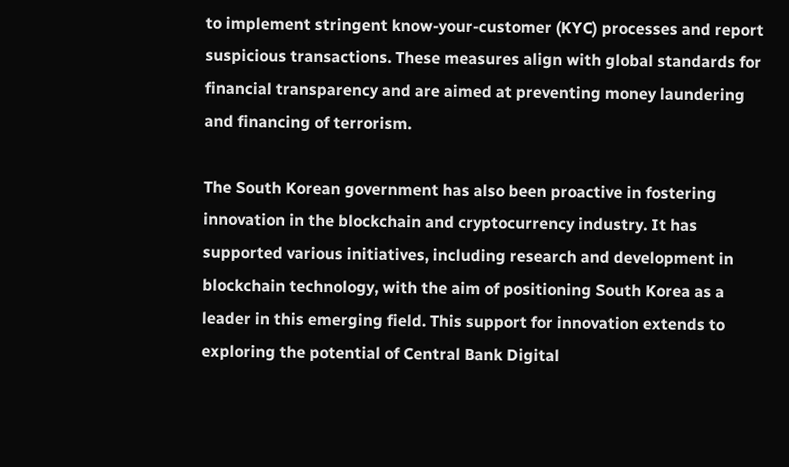to implement stringent know-your-customer (KYC) processes and report suspicious transactions. These measures align with global standards for financial transparency and are aimed at preventing money laundering and financing of terrorism.

The South Korean government has also been proactive in fostering innovation in the blockchain and cryptocurrency industry. It has supported various initiatives, including research and development in blockchain technology, with the aim of positioning South Korea as a leader in this emerging field. This support for innovation extends to exploring the potential of Central Bank Digital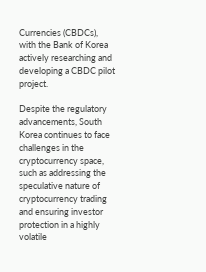Currencies (CBDCs), with the Bank of Korea actively researching and developing a CBDC pilot project.

Despite the regulatory advancements, South Korea continues to face challenges in the cryptocurrency space, such as addressing the speculative nature of cryptocurrency trading and ensuring investor protection in a highly volatile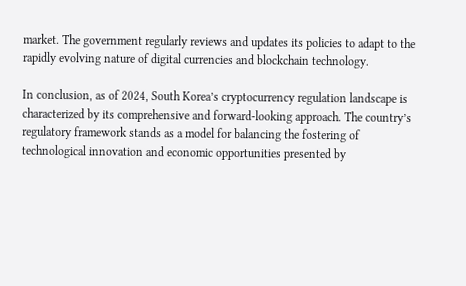market. The government regularly reviews and updates its policies to adapt to the rapidly evolving nature of digital currencies and blockchain technology.

In conclusion, as of 2024, South Korea’s cryptocurrency regulation landscape is characterized by its comprehensive and forward-looking approach. The country’s regulatory framework stands as a model for balancing the fostering of technological innovation and economic opportunities presented by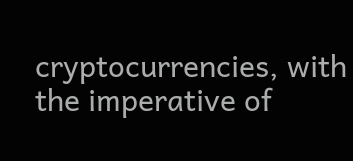cryptocurrencies, with the imperative of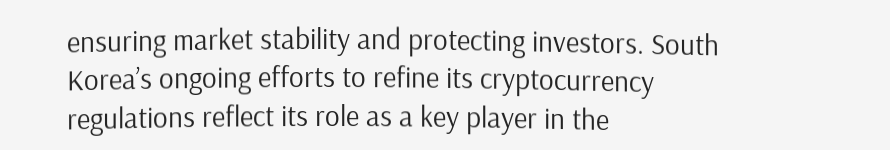ensuring market stability and protecting investors. South Korea’s ongoing efforts to refine its cryptocurrency regulations reflect its role as a key player in the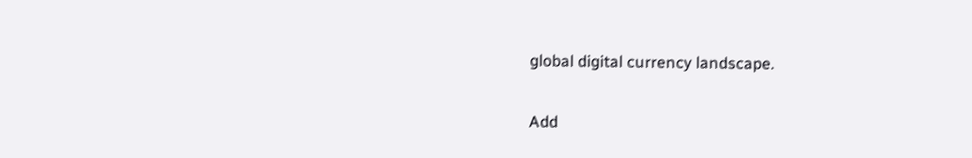global digital currency landscape.

Add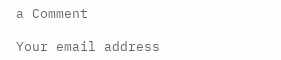a Comment

Your email address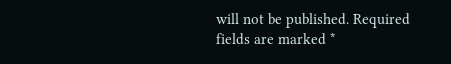will not be published. Required fields are marked *